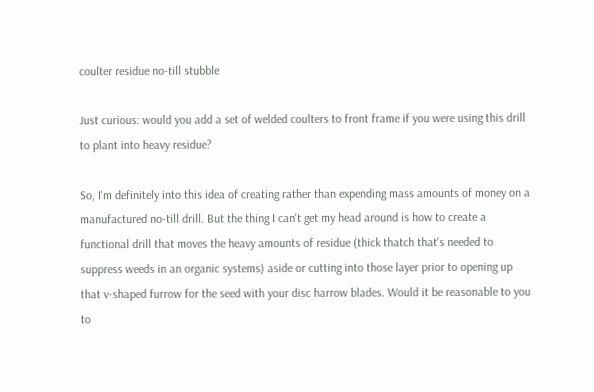coulter residue no-till stubble

Just curious: would you add a set of welded coulters to front frame if you were using this drill to plant into heavy residue?

So, I'm definitely into this idea of creating rather than expending mass amounts of money on a manufactured no-till drill. But the thing I can't get my head around is how to create a functional drill that moves the heavy amounts of residue (thick thatch that's needed to suppress weeds in an organic systems) aside or cutting into those layer prior to opening up that v-shaped furrow for the seed with your disc harrow blades. Would it be reasonable to you to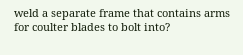weld a separate frame that contains arms for coulter blades to bolt into?